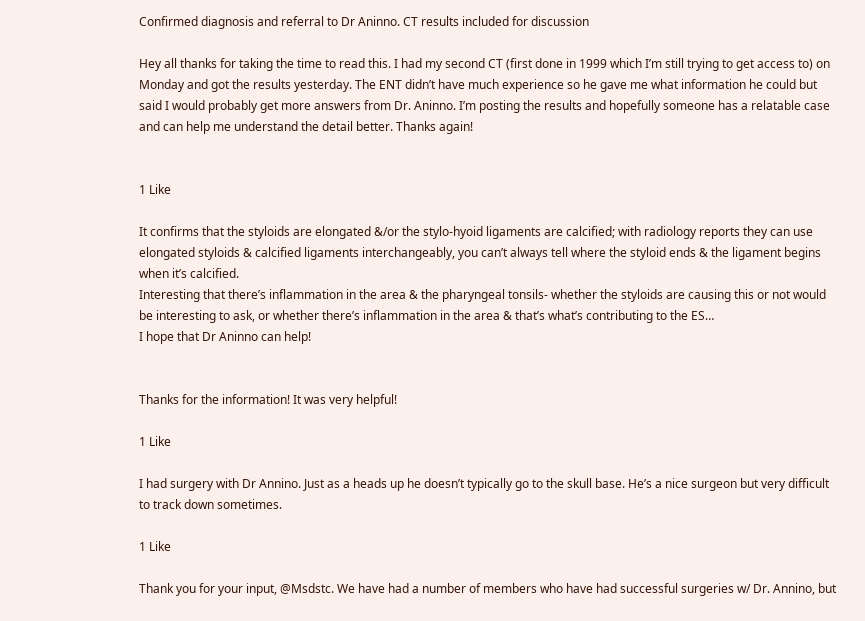Confirmed diagnosis and referral to Dr Aninno. CT results included for discussion

Hey all thanks for taking the time to read this. I had my second CT (first done in 1999 which I’m still trying to get access to) on Monday and got the results yesterday. The ENT didn’t have much experience so he gave me what information he could but said I would probably get more answers from Dr. Aninno. I’m posting the results and hopefully someone has a relatable case and can help me understand the detail better. Thanks again!


1 Like

It confirms that the styloids are elongated &/or the stylo-hyoid ligaments are calcified; with radiology reports they can use elongated styloids & calcified ligaments interchangeably, you can’t always tell where the styloid ends & the ligament begins when it’s calcified.
Interesting that there’s inflammation in the area & the pharyngeal tonsils- whether the styloids are causing this or not would be interesting to ask, or whether there’s inflammation in the area & that’s what’s contributing to the ES…
I hope that Dr Aninno can help!


Thanks for the information! It was very helpful!

1 Like

I had surgery with Dr Annino. Just as a heads up he doesn’t typically go to the skull base. He’s a nice surgeon but very difficult to track down sometimes.

1 Like

Thank you for your input, @Msdstc. We have had a number of members who have had successful surgeries w/ Dr. Annino, but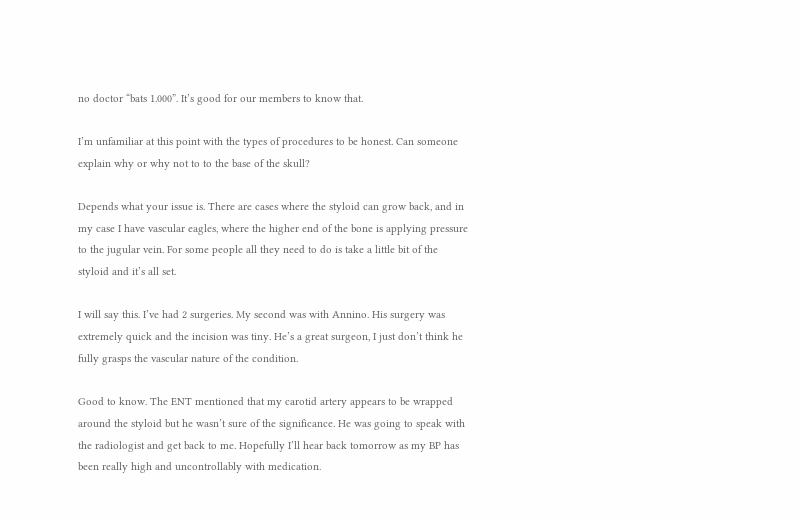no doctor “bats 1.000”. It’s good for our members to know that.

I’m unfamiliar at this point with the types of procedures to be honest. Can someone explain why or why not to to the base of the skull?

Depends what your issue is. There are cases where the styloid can grow back, and in my case I have vascular eagles, where the higher end of the bone is applying pressure to the jugular vein. For some people all they need to do is take a little bit of the styloid and it’s all set.

I will say this. I’ve had 2 surgeries. My second was with Annino. His surgery was extremely quick and the incision was tiny. He’s a great surgeon, I just don’t think he fully grasps the vascular nature of the condition.

Good to know. The ENT mentioned that my carotid artery appears to be wrapped around the styloid but he wasn’t sure of the significance. He was going to speak with the radiologist and get back to me. Hopefully I’ll hear back tomorrow as my BP has been really high and uncontrollably with medication.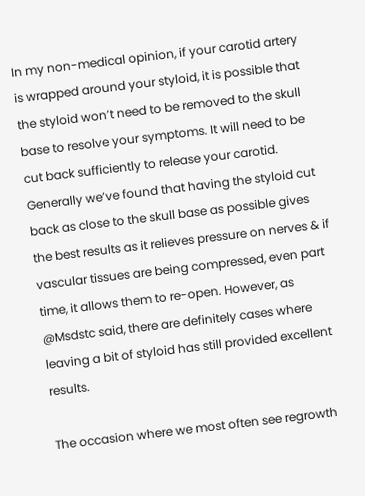In my non-medical opinion, if your carotid artery is wrapped around your styloid, it is possible that the styloid won’t need to be removed to the skull base to resolve your symptoms. It will need to be cut back sufficiently to release your carotid. Generally we’ve found that having the styloid cut back as close to the skull base as possible gives the best results as it relieves pressure on nerves & if vascular tissues are being compressed, even part time, it allows them to re-open. However, as @Msdstc said, there are definitely cases where leaving a bit of styloid has still provided excellent results.

The occasion where we most often see regrowth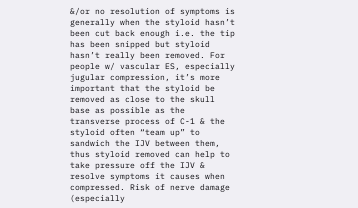&/or no resolution of symptoms is generally when the styloid hasn’t been cut back enough i.e. the tip has been snipped but styloid hasn’t really been removed. For people w/ vascular ES, especially jugular compression, it’s more important that the styloid be removed as close to the skull base as possible as the transverse process of C-1 & the styloid often “team up” to sandwich the IJV between them, thus styloid removed can help to take pressure off the IJV & resolve symptoms it causes when compressed. Risk of nerve damage (especially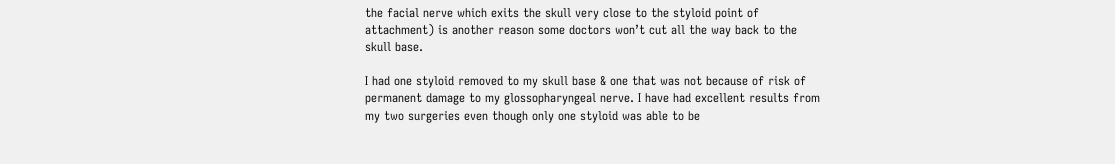the facial nerve which exits the skull very close to the styloid point of attachment) is another reason some doctors won’t cut all the way back to the skull base.

I had one styloid removed to my skull base & one that was not because of risk of permanent damage to my glossopharyngeal nerve. I have had excellent results from my two surgeries even though only one styloid was able to be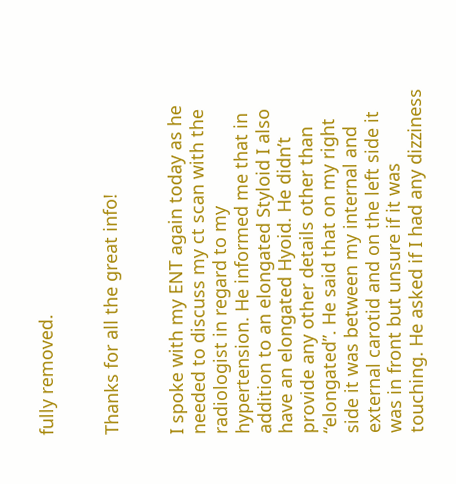fully removed.


Thanks for all the great info!


I spoke with my ENT again today as he needed to discuss my ct scan with the radiologist in regard to my hypertension. He informed me that in addition to an elongated Styloid I also have an elongated Hyoid. He didn’t provide any other details other than “elongated”. He said that on my right side it was between my internal and external carotid and on the left side it was in front but unsure if it was touching. He asked if I had any dizziness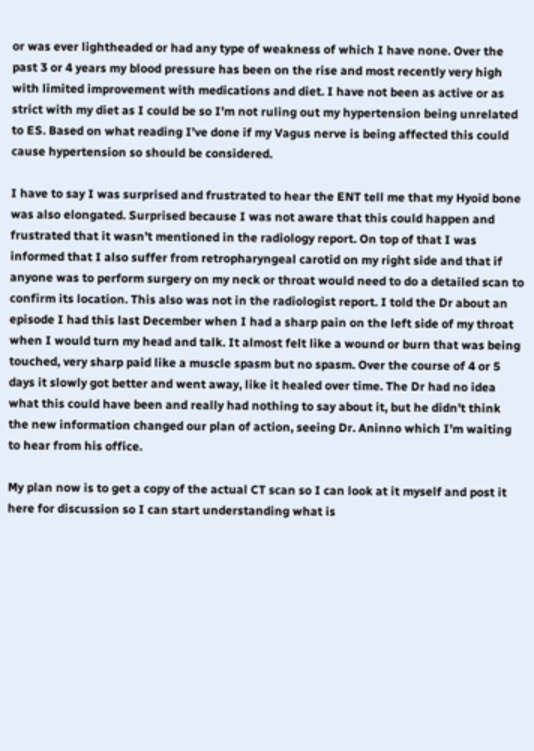or was ever lightheaded or had any type of weakness of which I have none. Over the past 3 or 4 years my blood pressure has been on the rise and most recently very high with limited improvement with medications and diet. I have not been as active or as strict with my diet as I could be so I’m not ruling out my hypertension being unrelated to ES. Based on what reading I’ve done if my Vagus nerve is being affected this could cause hypertension so should be considered.

I have to say I was surprised and frustrated to hear the ENT tell me that my Hyoid bone was also elongated. Surprised because I was not aware that this could happen and frustrated that it wasn’t mentioned in the radiology report. On top of that I was informed that I also suffer from retropharyngeal carotid on my right side and that if anyone was to perform surgery on my neck or throat would need to do a detailed scan to confirm its location. This also was not in the radiologist report. I told the Dr about an episode I had this last December when I had a sharp pain on the left side of my throat when I would turn my head and talk. It almost felt like a wound or burn that was being touched, very sharp paid like a muscle spasm but no spasm. Over the course of 4 or 5 days it slowly got better and went away, like it healed over time. The Dr had no idea what this could have been and really had nothing to say about it, but he didn’t think the new information changed our plan of action, seeing Dr. Aninno which I’m waiting to hear from his office.

My plan now is to get a copy of the actual CT scan so I can look at it myself and post it here for discussion so I can start understanding what is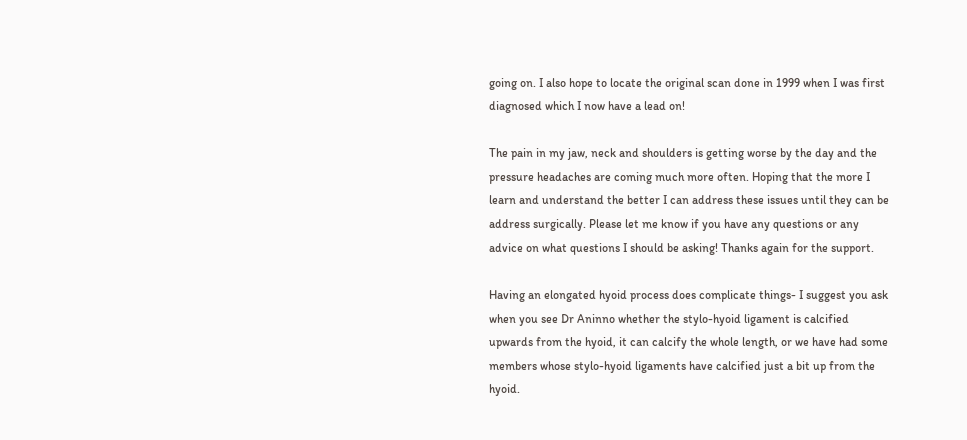going on. I also hope to locate the original scan done in 1999 when I was first diagnosed which I now have a lead on!

The pain in my jaw, neck and shoulders is getting worse by the day and the pressure headaches are coming much more often. Hoping that the more I learn and understand the better I can address these issues until they can be address surgically. Please let me know if you have any questions or any advice on what questions I should be asking! Thanks again for the support.

Having an elongated hyoid process does complicate things- I suggest you ask when you see Dr Aninno whether the stylo-hyoid ligament is calcified upwards from the hyoid, it can calcify the whole length, or we have had some members whose stylo-hyoid ligaments have calcified just a bit up from the hyoid.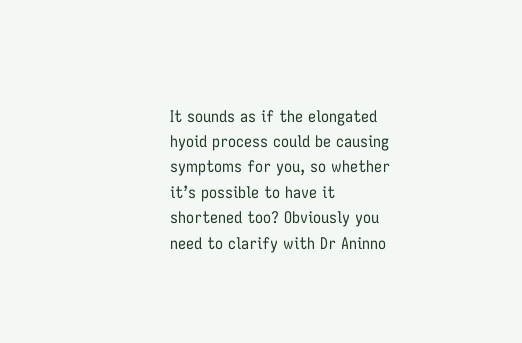It sounds as if the elongated hyoid process could be causing symptoms for you, so whether it’s possible to have it shortened too? Obviously you need to clarify with Dr Aninno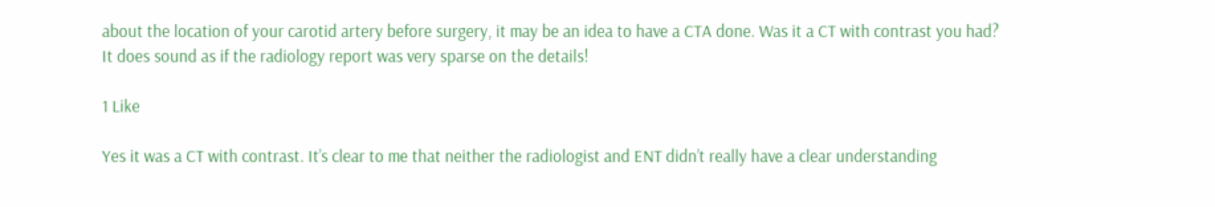about the location of your carotid artery before surgery, it may be an idea to have a CTA done. Was it a CT with contrast you had?
It does sound as if the radiology report was very sparse on the details!

1 Like

Yes it was a CT with contrast. It’s clear to me that neither the radiologist and ENT didn’t really have a clear understanding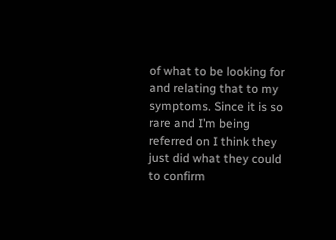of what to be looking for and relating that to my symptoms. Since it is so rare and I’m being referred on I think they just did what they could to confirm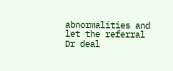abnormalities and let the referral Dr deal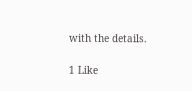with the details.

1 Like